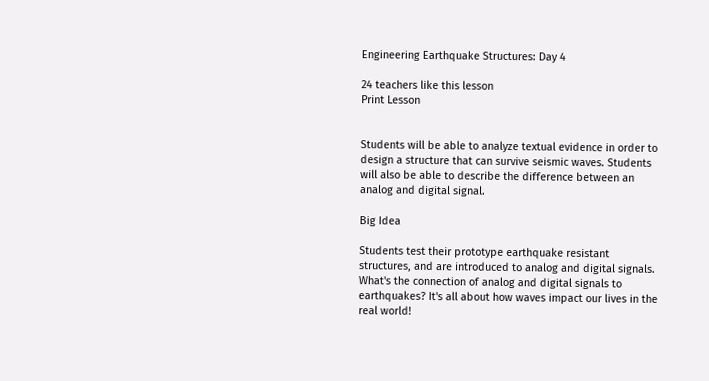Engineering Earthquake Structures: Day 4

24 teachers like this lesson
Print Lesson


Students will be able to analyze textual evidence in order to design a structure that can survive seismic waves. Students will also be able to describe the difference between an analog and digital signal.

Big Idea

Students test their prototype earthquake resistant structures, and are introduced to analog and digital signals. What's the connection of analog and digital signals to earthquakes? It's all about how waves impact our lives in the real world!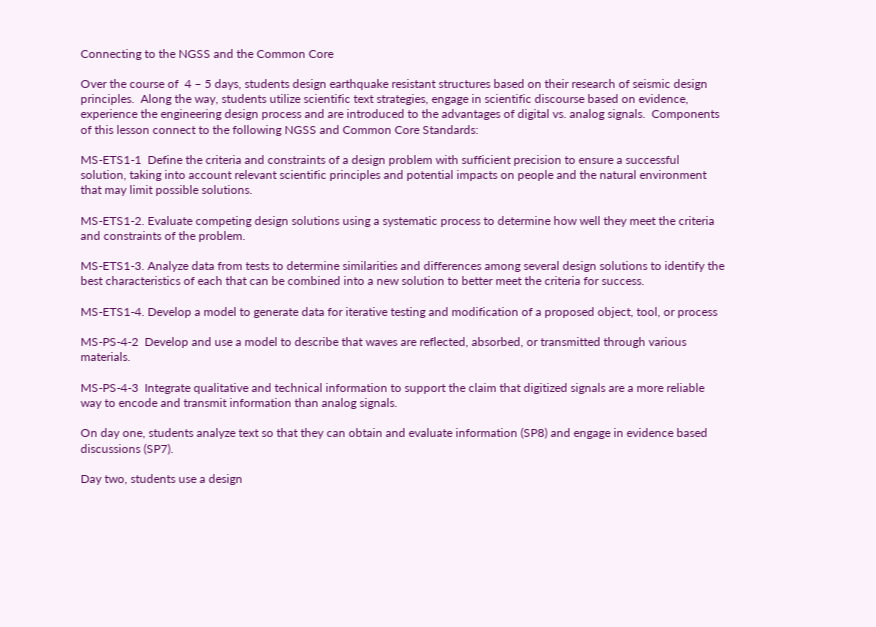Connecting to the NGSS and the Common Core

Over the course of  4 – 5 days, students design earthquake resistant structures based on their research of seismic design principles.  Along the way, students utilize scientific text strategies, engage in scientific discourse based on evidence, experience the engineering design process and are introduced to the advantages of digital vs. analog signals.  Components of this lesson connect to the following NGSS and Common Core Standards:

MS-ETS1-1  Define the criteria and constraints of a design problem with sufficient precision to ensure a successful solution, taking into account relevant scientific principles and potential impacts on people and the natural environment that may limit possible solutions.

MS-ETS1-2. Evaluate competing design solutions using a systematic process to determine how well they meet the criteria and constraints of the problem.

MS-ETS1-3. Analyze data from tests to determine similarities and differences among several design solutions to identify the best characteristics of each that can be combined into a new solution to better meet the criteria for success.

MS-ETS1-4. Develop a model to generate data for iterative testing and modification of a proposed object, tool, or process

MS-PS-4-2  Develop and use a model to describe that waves are reflected, absorbed, or transmitted through various materials.

MS-PS-4-3  Integrate qualitative and technical information to support the claim that digitized signals are a more reliable way to encode and transmit information than analog signals.

On day one, students analyze text so that they can obtain and evaluate information (SP8) and engage in evidence based discussions (SP7).

Day two, students use a design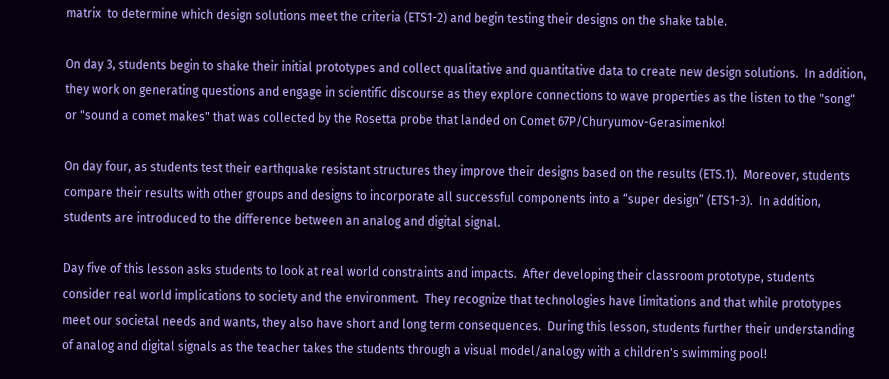matrix  to determine which design solutions meet the criteria (ETS1-2) and begin testing their designs on the shake table.

On day 3, students begin to shake their initial prototypes and collect qualitative and quantitative data to create new design solutions.  In addition, they work on generating questions and engage in scientific discourse as they explore connections to wave properties as the listen to the "song" or "sound a comet makes" that was collected by the Rosetta probe that landed on Comet 67P/Churyumov-Gerasimenko!

On day four, as students test their earthquake resistant structures they improve their designs based on the results (ETS.1).  Moreover, students compare their results with other groups and designs to incorporate all successful components into a “super design” (ETS1-3).  In addition, students are introduced to the difference between an analog and digital signal.

Day five of this lesson asks students to look at real world constraints and impacts.  After developing their classroom prototype, students consider real world implications to society and the environment.  They recognize that technologies have limitations and that while prototypes meet our societal needs and wants, they also have short and long term consequences.  During this lesson, students further their understanding of analog and digital signals as the teacher takes the students through a visual model/analogy with a children's swimming pool!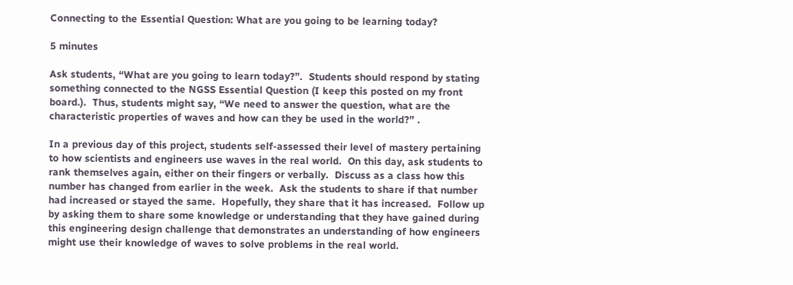Connecting to the Essential Question: What are you going to be learning today?

5 minutes

Ask students, “What are you going to learn today?”.  Students should respond by stating something connected to the NGSS Essential Question (I keep this posted on my front board.).  Thus, students might say, “We need to answer the question, what are the characteristic properties of waves and how can they be used in the world?” .

In a previous day of this project, students self-assessed their level of mastery pertaining to how scientists and engineers use waves in the real world.  On this day, ask students to rank themselves again, either on their fingers or verbally.  Discuss as a class how this number has changed from earlier in the week.  Ask the students to share if that number had increased or stayed the same.  Hopefully, they share that it has increased.  Follow up by asking them to share some knowledge or understanding that they have gained during this engineering design challenge that demonstrates an understanding of how engineers might use their knowledge of waves to solve problems in the real world.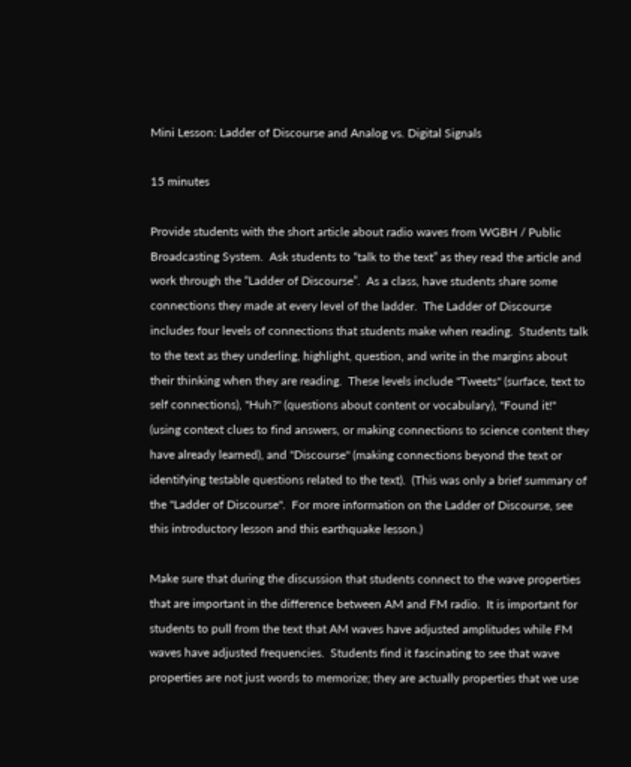Mini Lesson: Ladder of Discourse and Analog vs. Digital Signals

15 minutes

Provide students with the short article about radio waves from WGBH / Public Broadcasting System.  Ask students to “talk to the text” as they read the article and work through the “Ladder of Discourse”.  As a class, have students share some connections they made at every level of the ladder.  The Ladder of Discourse includes four levels of connections that students make when reading.  Students talk to the text as they underling, highlight, question, and write in the margins about their thinking when they are reading.  These levels include "Tweets" (surface, text to self connections), "Huh?" (questions about content or vocabulary), "Found it!" (using context clues to find answers, or making connections to science content they have already learned), and "Discourse" (making connections beyond the text or identifying testable questions related to the text).  (This was only a brief summary of the "Ladder of Discourse".  For more information on the Ladder of Discourse, see this introductory lesson and this earthquake lesson.)

Make sure that during the discussion that students connect to the wave properties that are important in the difference between AM and FM radio.  It is important for students to pull from the text that AM waves have adjusted amplitudes while FM waves have adjusted frequencies.  Students find it fascinating to see that wave properties are not just words to memorize; they are actually properties that we use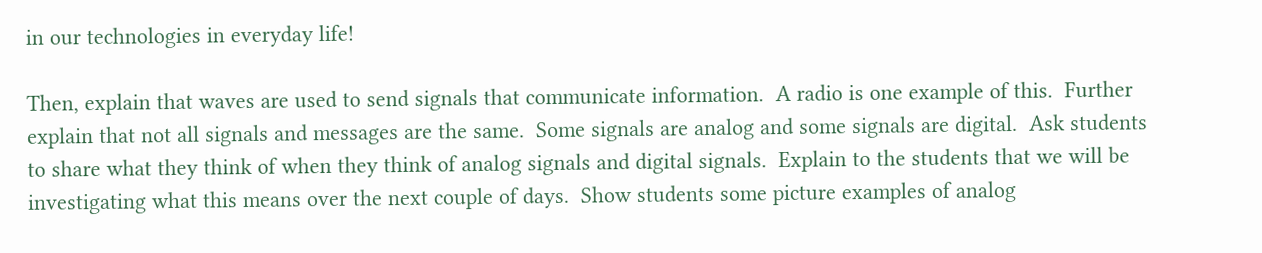in our technologies in everyday life!

Then, explain that waves are used to send signals that communicate information.  A radio is one example of this.  Further explain that not all signals and messages are the same.  Some signals are analog and some signals are digital.  Ask students to share what they think of when they think of analog signals and digital signals.  Explain to the students that we will be investigating what this means over the next couple of days.  Show students some picture examples of analog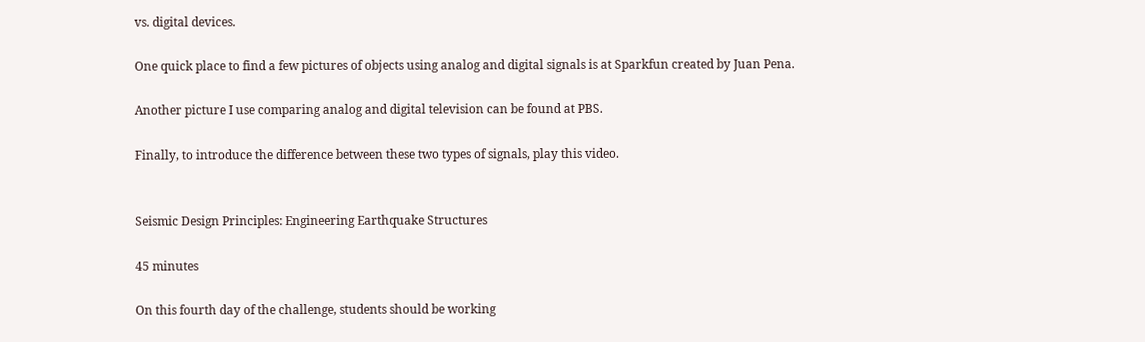vs. digital devices.

One quick place to find a few pictures of objects using analog and digital signals is at Sparkfun created by Juan Pena.

Another picture I use comparing analog and digital television can be found at PBS.

Finally, to introduce the difference between these two types of signals, play this video.


Seismic Design Principles: Engineering Earthquake Structures

45 minutes

On this fourth day of the challenge, students should be working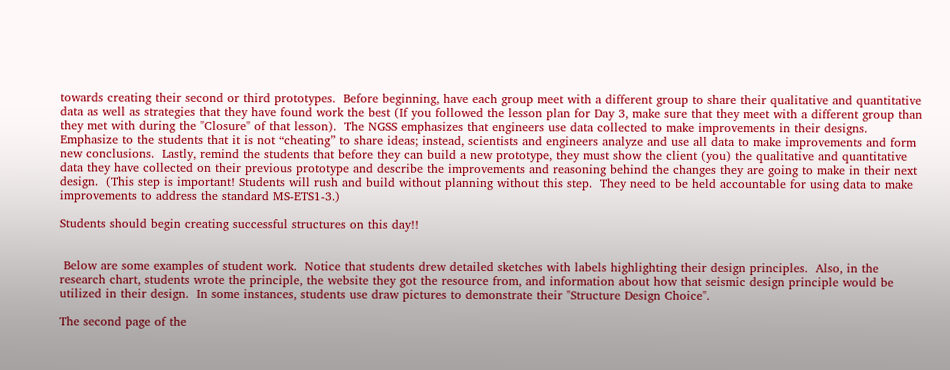towards creating their second or third prototypes.  Before beginning, have each group meet with a different group to share their qualitative and quantitative data as well as strategies that they have found work the best (If you followed the lesson plan for Day 3, make sure that they meet with a different group than they met with during the "Closure" of that lesson).  The NGSS emphasizes that engineers use data collected to make improvements in their designs.  Emphasize to the students that it is not “cheating” to share ideas; instead, scientists and engineers analyze and use all data to make improvements and form new conclusions.  Lastly, remind the students that before they can build a new prototype, they must show the client (you) the qualitative and quantitative data they have collected on their previous prototype and describe the improvements and reasoning behind the changes they are going to make in their next design.  (This step is important! Students will rush and build without planning without this step.  They need to be held accountable for using data to make improvements to address the standard MS-ETS1-3.)

Students should begin creating successful structures on this day!!


 Below are some examples of student work.  Notice that students drew detailed sketches with labels highlighting their design principles.  Also, in the research chart, students wrote the principle, the website they got the resource from, and information about how that seismic design principle would be utilized in their design.  In some instances, students use draw pictures to demonstrate their "Structure Design Choice".

The second page of the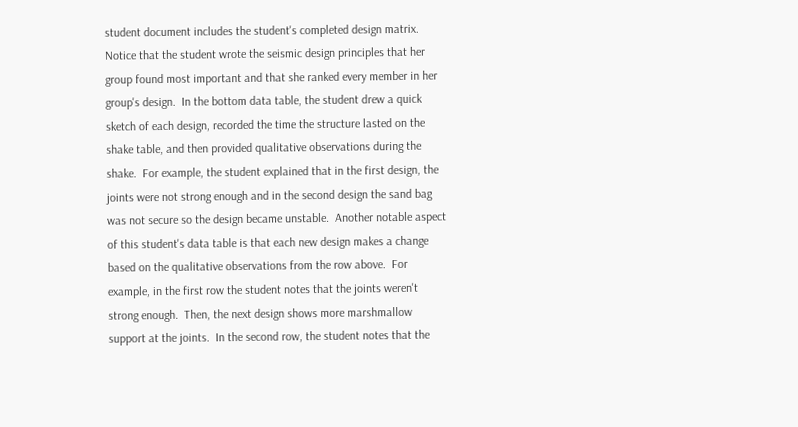student document includes the student's completed design matrix.  Notice that the student wrote the seismic design principles that her group found most important and that she ranked every member in her group's design.  In the bottom data table, the student drew a quick sketch of each design, recorded the time the structure lasted on the shake table, and then provided qualitative observations during the shake.  For example, the student explained that in the first design, the joints were not strong enough and in the second design the sand bag was not secure so the design became unstable.  Another notable aspect of this student's data table is that each new design makes a change based on the qualitative observations from the row above.  For example, in the first row the student notes that the joints weren't strong enough.  Then, the next design shows more marshmallow support at the joints.  In the second row, the student notes that the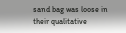sand bag was loose in their qualitative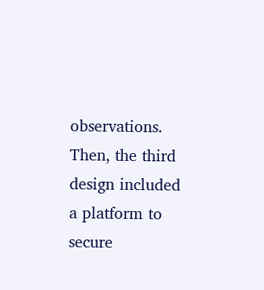observations.  Then, the third design included a platform to secure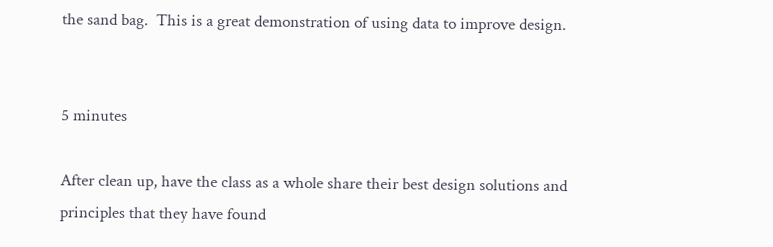the sand bag.  This is a great demonstration of using data to improve design.


5 minutes

After clean up, have the class as a whole share their best design solutions and principles that they have found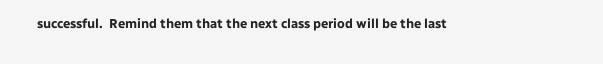successful.  Remind them that the next class period will be the last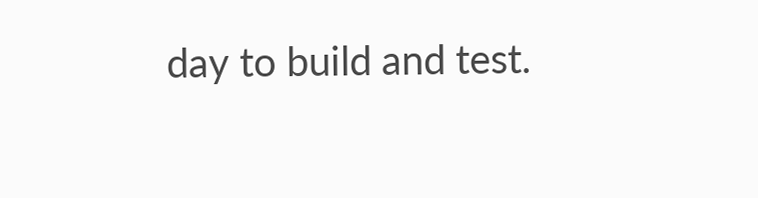day to build and test.